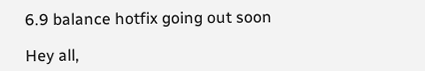6.9 balance hotfix going out soon

Hey all,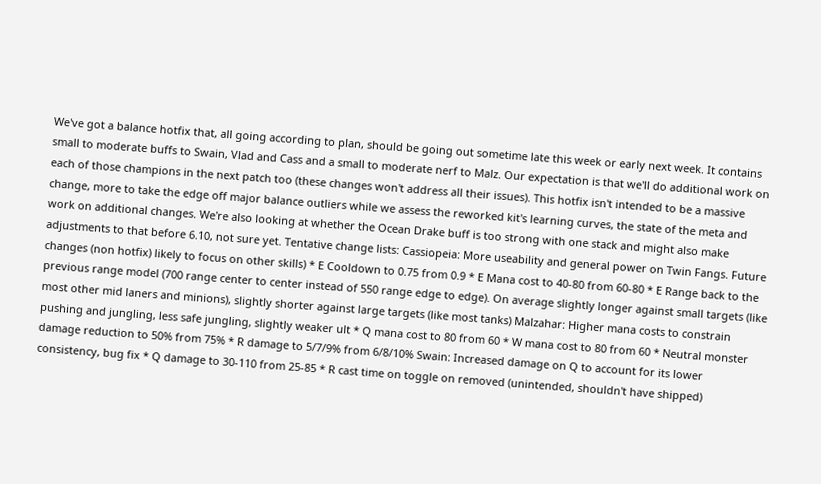We've got a balance hotfix that, all going according to plan, should be going out sometime late this week or early next week. It contains small to moderate buffs to Swain, Vlad and Cass and a small to moderate nerf to Malz. Our expectation is that we'll do additional work on each of those champions in the next patch too (these changes won't address all their issues). This hotfix isn't intended to be a massive change, more to take the edge off major balance outliers while we assess the reworked kit's learning curves, the state of the meta and work on additional changes. We're also looking at whether the Ocean Drake buff is too strong with one stack and might also make adjustments to that before 6.10, not sure yet. Tentative change lists: Cassiopeia: More useability and general power on Twin Fangs. Future changes (non hotfix) likely to focus on other skills) * E Cooldown to 0.75 from 0.9 * E Mana cost to 40-80 from 60-80 * E Range back to the previous range model (700 range center to center instead of 550 range edge to edge). On average slightly longer against small targets (like most other mid laners and minions), slightly shorter against large targets (like most tanks) Malzahar: Higher mana costs to constrain pushing and jungling, less safe jungling, slightly weaker ult * Q mana cost to 80 from 60 * W mana cost to 80 from 60 * Neutral monster damage reduction to 50% from 75% * R damage to 5/7/9% from 6/8/10% Swain: Increased damage on Q to account for its lower consistency, bug fix * Q damage to 30-110 from 25-85 * R cast time on toggle on removed (unintended, shouldn't have shipped)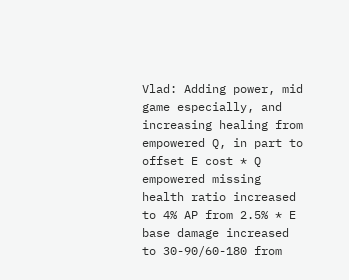Vlad: Adding power, mid game especially, and increasing healing from empowered Q, in part to offset E cost * Q empowered missing health ratio increased to 4% AP from 2.5% * E base damage increased to 30-90/60-180 from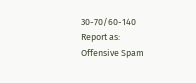30-70/60-140
Report as:
Offensive Spam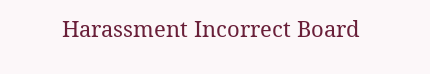Harassment Incorrect Board